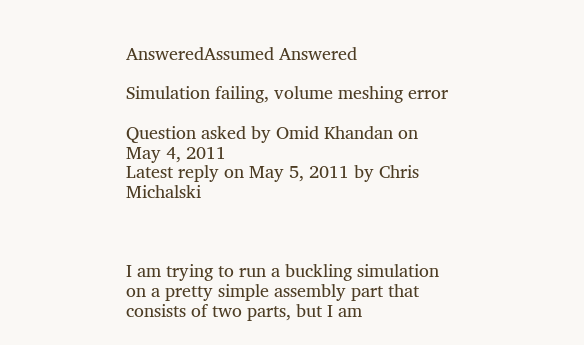AnsweredAssumed Answered

Simulation failing, volume meshing error

Question asked by Omid Khandan on May 4, 2011
Latest reply on May 5, 2011 by Chris Michalski



I am trying to run a buckling simulation on a pretty simple assembly part that consists of two parts, but I am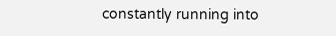constantly running into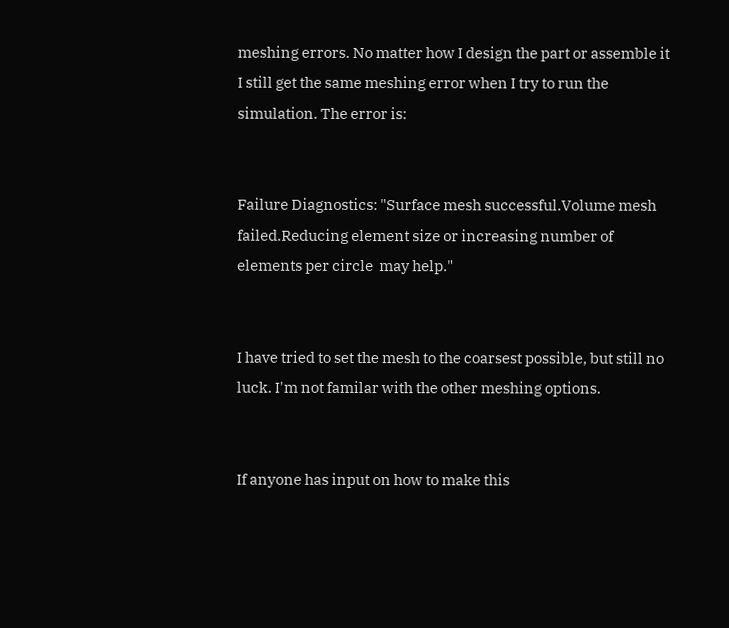meshing errors. No matter how I design the part or assemble it I still get the same meshing error when I try to run the simulation. The error is:


Failure Diagnostics: "Surface mesh successful.Volume mesh  failed.Reducing element size or increasing number of elements per circle  may help."


I have tried to set the mesh to the coarsest possible, but still no luck. I'm not familar with the other meshing options.


If anyone has input on how to make this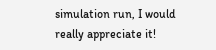simulation run, I would really appreciate it!